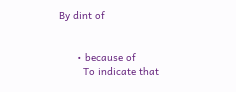By dint of


      • because of
        To indicate that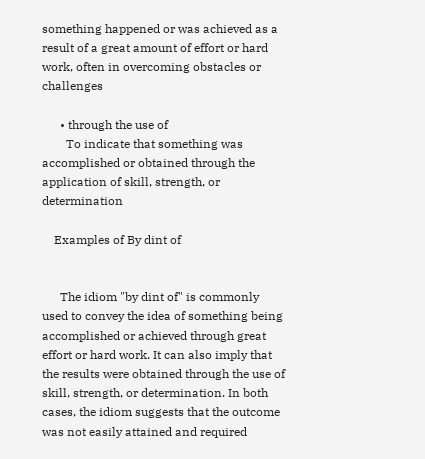something happened or was achieved as a result of a great amount of effort or hard work, often in overcoming obstacles or challenges

      • through the use of
        To indicate that something was accomplished or obtained through the application of skill, strength, or determination

    Examples of By dint of


      The idiom "by dint of" is commonly used to convey the idea of something being accomplished or achieved through great effort or hard work. It can also imply that the results were obtained through the use of skill, strength, or determination. In both cases, the idiom suggests that the outcome was not easily attained and required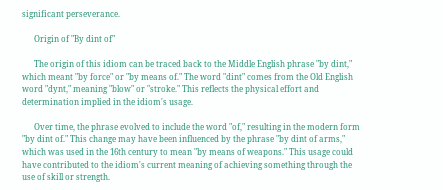significant perseverance.

      Origin of "By dint of"

      The origin of this idiom can be traced back to the Middle English phrase "by dint," which meant "by force" or "by means of." The word "dint" comes from the Old English word "dynt," meaning "blow" or "stroke." This reflects the physical effort and determination implied in the idiom's usage.

      Over time, the phrase evolved to include the word "of," resulting in the modern form "by dint of." This change may have been influenced by the phrase "by dint of arms," which was used in the 16th century to mean "by means of weapons." This usage could have contributed to the idiom's current meaning of achieving something through the use of skill or strength.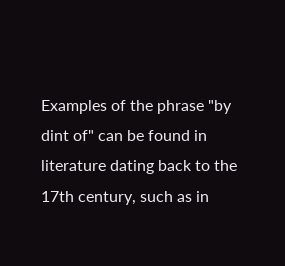Examples of the phrase "by dint of" can be found in literature dating back to the 17th century, such as in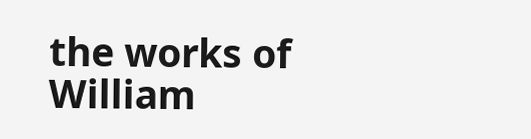the works of William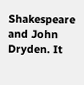Shakespeare and John Dryden. It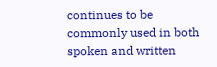continues to be commonly used in both spoken and written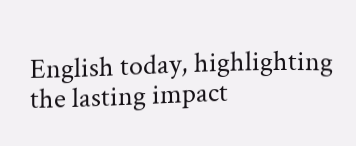English today, highlighting the lasting impact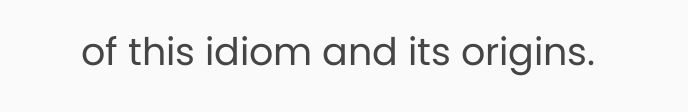of this idiom and its origins.